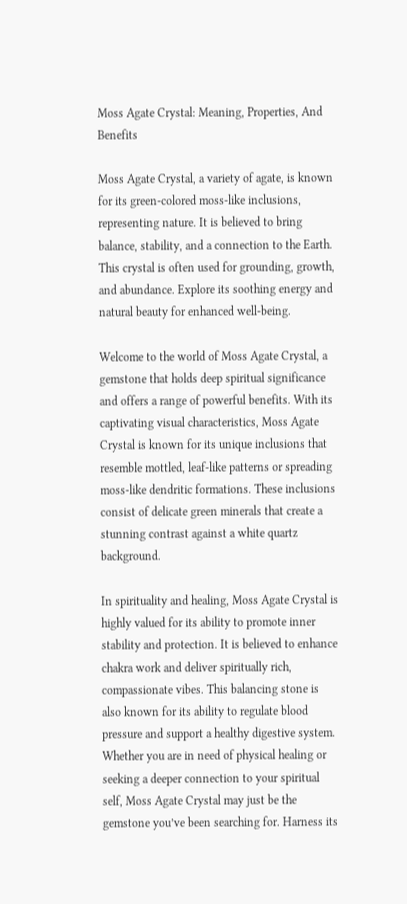Moss Agate Crystal: Meaning, Properties, And Benefits

Moss Agate Crystal, a variety of agate, is known for its green-colored moss-like inclusions, representing nature. It is believed to bring balance, stability, and a connection to the Earth. This crystal is often used for grounding, growth, and abundance. Explore its soothing energy and natural beauty for enhanced well-being.

Welcome to the world of Moss Agate Crystal, a gemstone that holds deep spiritual significance and offers a range of powerful benefits. With its captivating visual characteristics, Moss Agate Crystal is known for its unique inclusions that resemble mottled, leaf-like patterns or spreading moss-like dendritic formations. These inclusions consist of delicate green minerals that create a stunning contrast against a white quartz background.

In spirituality and healing, Moss Agate Crystal is highly valued for its ability to promote inner stability and protection. It is believed to enhance chakra work and deliver spiritually rich, compassionate vibes. This balancing stone is also known for its ability to regulate blood pressure and support a healthy digestive system. Whether you are in need of physical healing or seeking a deeper connection to your spiritual self, Moss Agate Crystal may just be the gemstone you’ve been searching for. Harness its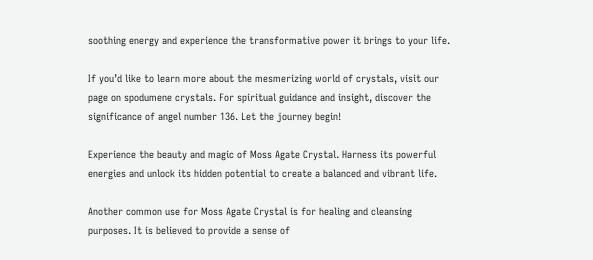soothing energy and experience the transformative power it brings to your life.

If you’d like to learn more about the mesmerizing world of crystals, visit our page on spodumene crystals. For spiritual guidance and insight, discover the significance of angel number 136. Let the journey begin!

Experience the beauty and magic of Moss Agate Crystal. Harness its powerful energies and unlock its hidden potential to create a balanced and vibrant life.

Another common use for Moss Agate Crystal is for healing and cleansing purposes. It is believed to provide a sense of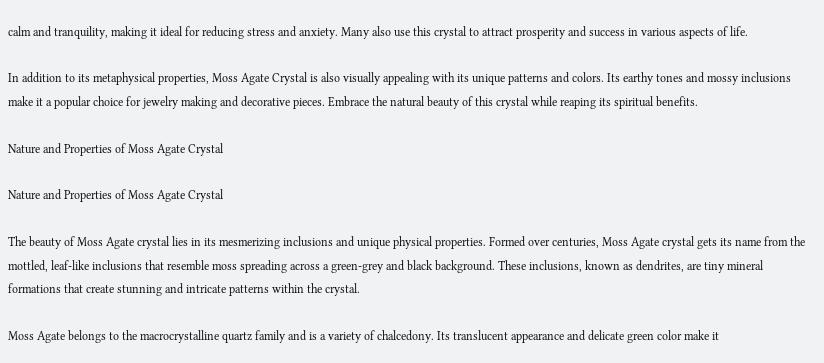calm and tranquility, making it ideal for reducing stress and anxiety. Many also use this crystal to attract prosperity and success in various aspects of life.

In addition to its metaphysical properties, Moss Agate Crystal is also visually appealing with its unique patterns and colors. Its earthy tones and mossy inclusions make it a popular choice for jewelry making and decorative pieces. Embrace the natural beauty of this crystal while reaping its spiritual benefits.

Nature and Properties of Moss Agate Crystal

Nature and Properties of Moss Agate Crystal

The beauty of Moss Agate crystal lies in its mesmerizing inclusions and unique physical properties. Formed over centuries, Moss Agate crystal gets its name from the mottled, leaf-like inclusions that resemble moss spreading across a green-grey and black background. These inclusions, known as dendrites, are tiny mineral formations that create stunning and intricate patterns within the crystal.

Moss Agate belongs to the macrocrystalline quartz family and is a variety of chalcedony. Its translucent appearance and delicate green color make it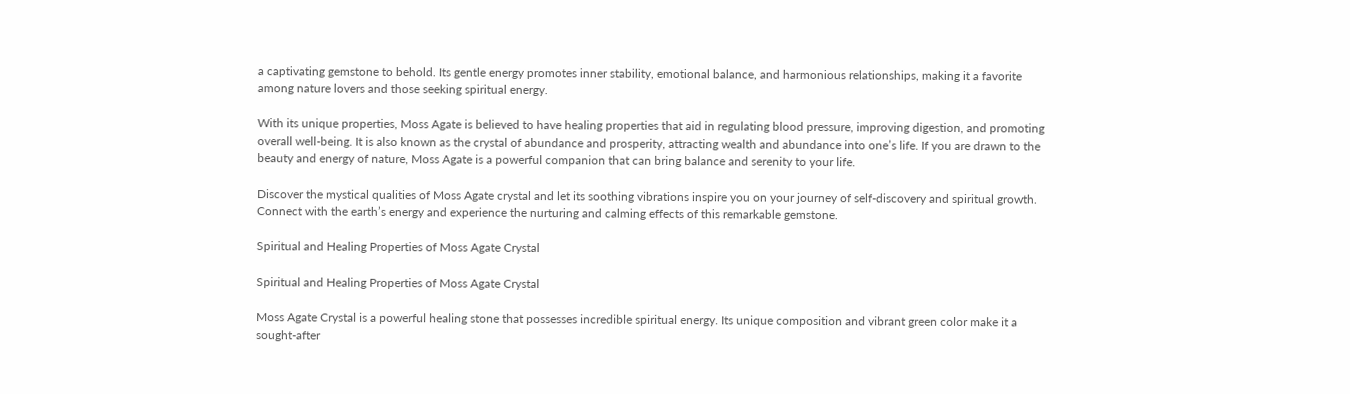a captivating gemstone to behold. Its gentle energy promotes inner stability, emotional balance, and harmonious relationships, making it a favorite among nature lovers and those seeking spiritual energy.

With its unique properties, Moss Agate is believed to have healing properties that aid in regulating blood pressure, improving digestion, and promoting overall well-being. It is also known as the crystal of abundance and prosperity, attracting wealth and abundance into one’s life. If you are drawn to the beauty and energy of nature, Moss Agate is a powerful companion that can bring balance and serenity to your life.

Discover the mystical qualities of Moss Agate crystal and let its soothing vibrations inspire you on your journey of self-discovery and spiritual growth. Connect with the earth’s energy and experience the nurturing and calming effects of this remarkable gemstone.

Spiritual and Healing Properties of Moss Agate Crystal

Spiritual and Healing Properties of Moss Agate Crystal

Moss Agate Crystal is a powerful healing stone that possesses incredible spiritual energy. Its unique composition and vibrant green color make it a sought-after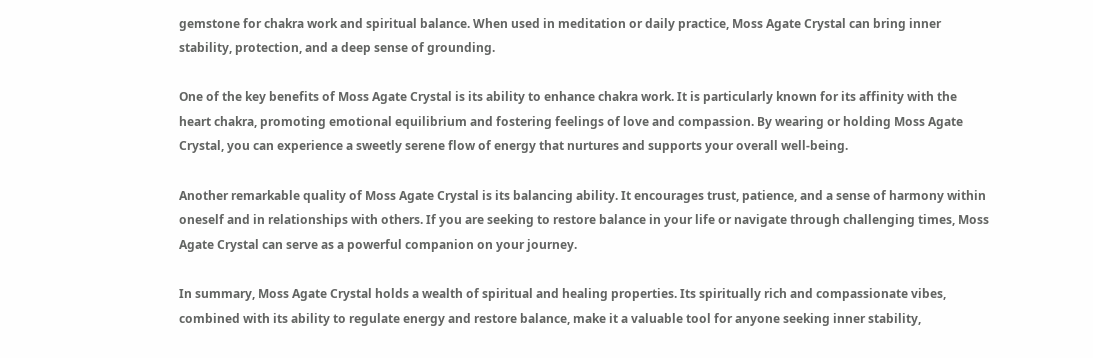gemstone for chakra work and spiritual balance. When used in meditation or daily practice, Moss Agate Crystal can bring inner stability, protection, and a deep sense of grounding.

One of the key benefits of Moss Agate Crystal is its ability to enhance chakra work. It is particularly known for its affinity with the heart chakra, promoting emotional equilibrium and fostering feelings of love and compassion. By wearing or holding Moss Agate Crystal, you can experience a sweetly serene flow of energy that nurtures and supports your overall well-being.

Another remarkable quality of Moss Agate Crystal is its balancing ability. It encourages trust, patience, and a sense of harmony within oneself and in relationships with others. If you are seeking to restore balance in your life or navigate through challenging times, Moss Agate Crystal can serve as a powerful companion on your journey.

In summary, Moss Agate Crystal holds a wealth of spiritual and healing properties. Its spiritually rich and compassionate vibes, combined with its ability to regulate energy and restore balance, make it a valuable tool for anyone seeking inner stability,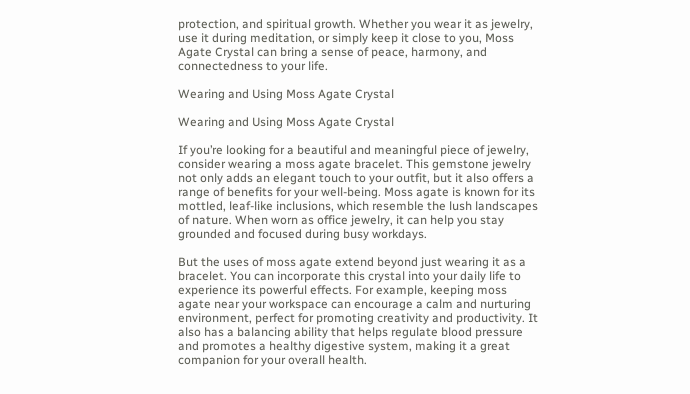protection, and spiritual growth. Whether you wear it as jewelry, use it during meditation, or simply keep it close to you, Moss Agate Crystal can bring a sense of peace, harmony, and connectedness to your life.

Wearing and Using Moss Agate Crystal

Wearing and Using Moss Agate Crystal

If you’re looking for a beautiful and meaningful piece of jewelry, consider wearing a moss agate bracelet. This gemstone jewelry not only adds an elegant touch to your outfit, but it also offers a range of benefits for your well-being. Moss agate is known for its mottled, leaf-like inclusions, which resemble the lush landscapes of nature. When worn as office jewelry, it can help you stay grounded and focused during busy workdays.

But the uses of moss agate extend beyond just wearing it as a bracelet. You can incorporate this crystal into your daily life to experience its powerful effects. For example, keeping moss agate near your workspace can encourage a calm and nurturing environment, perfect for promoting creativity and productivity. It also has a balancing ability that helps regulate blood pressure and promotes a healthy digestive system, making it a great companion for your overall health.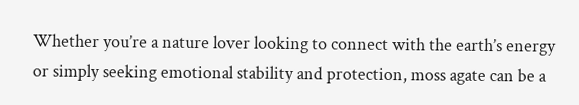Whether you’re a nature lover looking to connect with the earth’s energy or simply seeking emotional stability and protection, moss agate can be a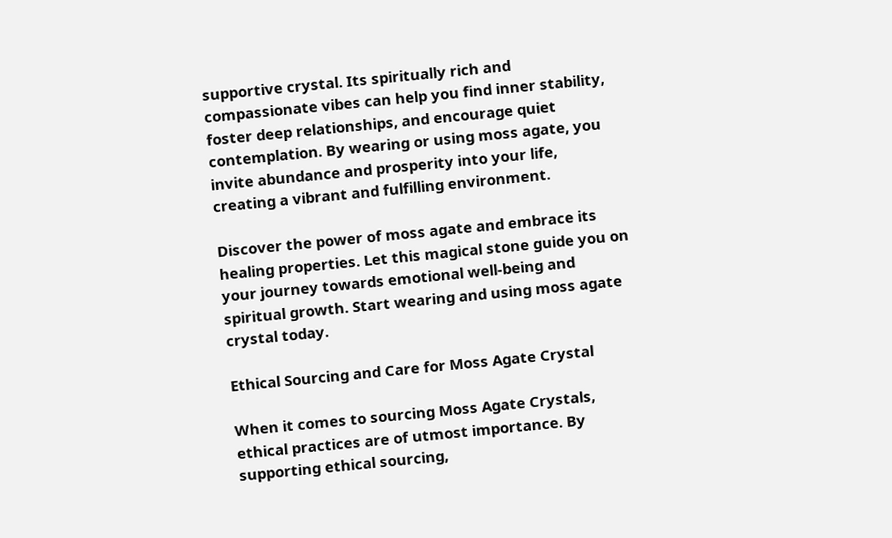supportive crystal. Its spiritually rich and compassionate vibes can help you find inner stability, foster deep relationships, and encourage quiet contemplation. By wearing or using moss agate, you invite abundance and prosperity into your life, creating a vibrant and fulfilling environment.

Discover the power of moss agate and embrace its healing properties. Let this magical stone guide you on your journey towards emotional well-being and spiritual growth. Start wearing and using moss agate crystal today.

Ethical Sourcing and Care for Moss Agate Crystal

When it comes to sourcing Moss Agate Crystals, ethical practices are of utmost importance. By supporting ethical sourcing,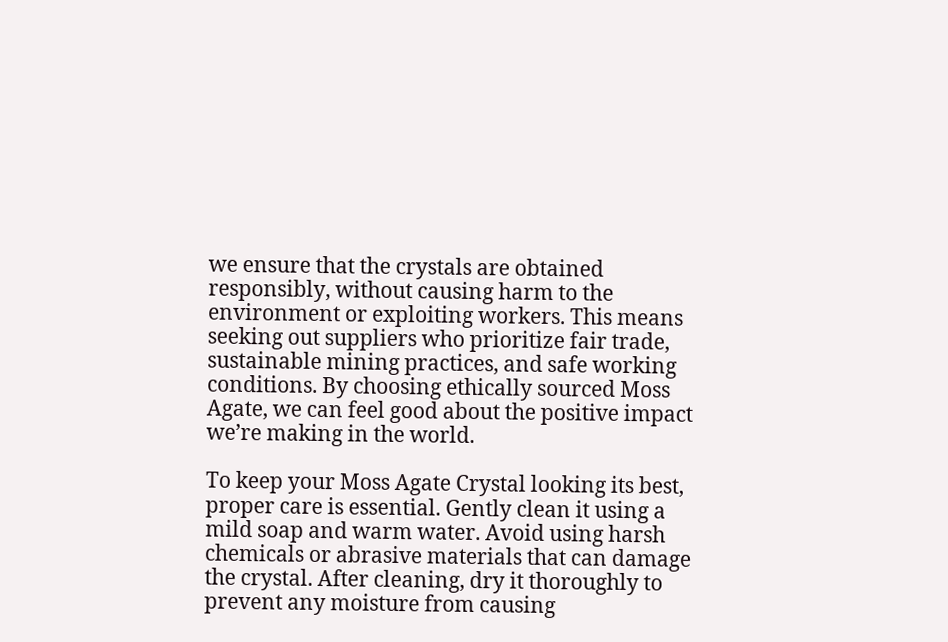we ensure that the crystals are obtained responsibly, without causing harm to the environment or exploiting workers. This means seeking out suppliers who prioritize fair trade, sustainable mining practices, and safe working conditions. By choosing ethically sourced Moss Agate, we can feel good about the positive impact we’re making in the world.

To keep your Moss Agate Crystal looking its best, proper care is essential. Gently clean it using a mild soap and warm water. Avoid using harsh chemicals or abrasive materials that can damage the crystal. After cleaning, dry it thoroughly to prevent any moisture from causing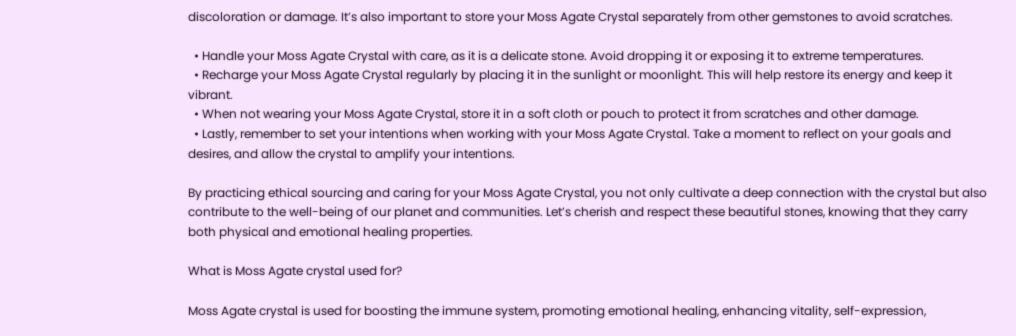discoloration or damage. It’s also important to store your Moss Agate Crystal separately from other gemstones to avoid scratches.

  • Handle your Moss Agate Crystal with care, as it is a delicate stone. Avoid dropping it or exposing it to extreme temperatures.
  • Recharge your Moss Agate Crystal regularly by placing it in the sunlight or moonlight. This will help restore its energy and keep it vibrant.
  • When not wearing your Moss Agate Crystal, store it in a soft cloth or pouch to protect it from scratches and other damage.
  • Lastly, remember to set your intentions when working with your Moss Agate Crystal. Take a moment to reflect on your goals and desires, and allow the crystal to amplify your intentions.

By practicing ethical sourcing and caring for your Moss Agate Crystal, you not only cultivate a deep connection with the crystal but also contribute to the well-being of our planet and communities. Let’s cherish and respect these beautiful stones, knowing that they carry both physical and emotional healing properties.

What is Moss Agate crystal used for?

Moss Agate crystal is used for boosting the immune system, promoting emotional healing, enhancing vitality, self-expression,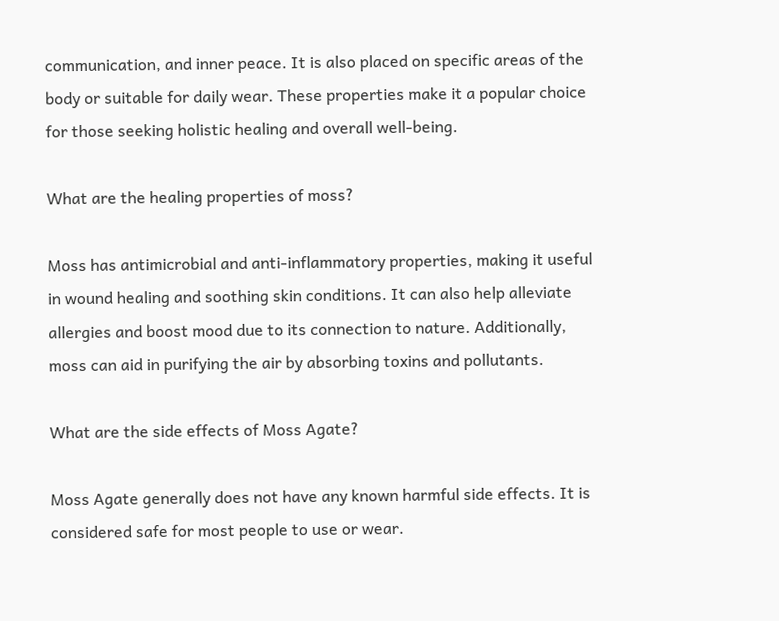communication, and inner peace. It is also placed on specific areas of the body or suitable for daily wear. These properties make it a popular choice for those seeking holistic healing and overall well-being.

What are the healing properties of moss?

Moss has antimicrobial and anti-inflammatory properties, making it useful in wound healing and soothing skin conditions. It can also help alleviate allergies and boost mood due to its connection to nature. Additionally, moss can aid in purifying the air by absorbing toxins and pollutants.

What are the side effects of Moss Agate?

Moss Agate generally does not have any known harmful side effects. It is considered safe for most people to use or wear.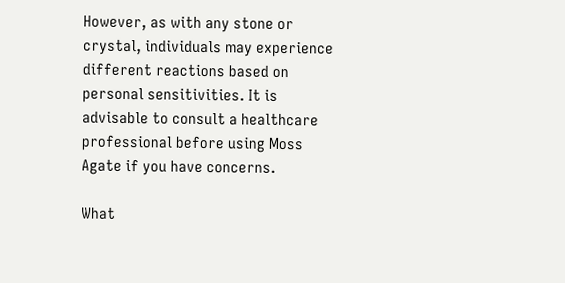However, as with any stone or crystal, individuals may experience different reactions based on personal sensitivities. It is advisable to consult a healthcare professional before using Moss Agate if you have concerns.

What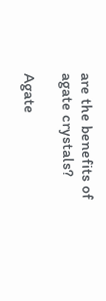are the benefits of agate crystals?

Agate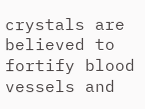crystals are believed to fortify blood vessels and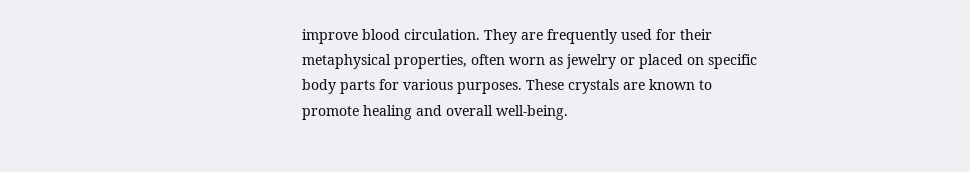improve blood circulation. They are frequently used for their metaphysical properties, often worn as jewelry or placed on specific body parts for various purposes. These crystals are known to promote healing and overall well-being.